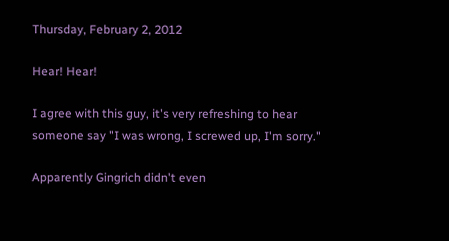Thursday, February 2, 2012

Hear! Hear!

I agree with this guy, it's very refreshing to hear someone say "I was wrong, I screwed up, I'm sorry."

Apparently Gingrich didn't even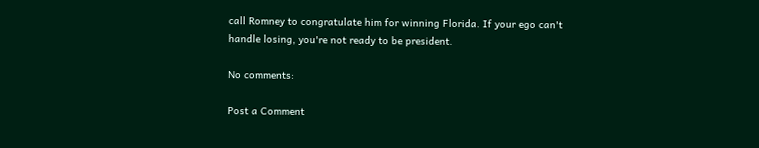call Romney to congratulate him for winning Florida. If your ego can't handle losing, you're not ready to be president.

No comments:

Post a Comment